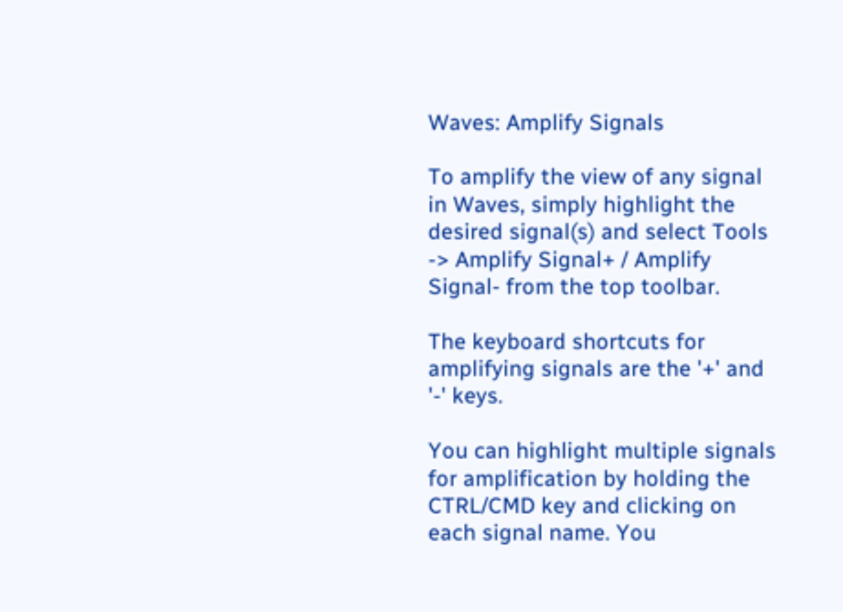Waves: Amplify Signals

To amplify the view of any signal in Waves, simply highlight the desired signal(s) and select Tools -> Amplify Signal+ / Amplify Signal- from the top toolbar.

The keyboard shortcuts for amplifying signals are the '+' and '-' keys.

You can highlight multiple signals for amplification by holding the CTRL/CMD key and clicking on each signal name. You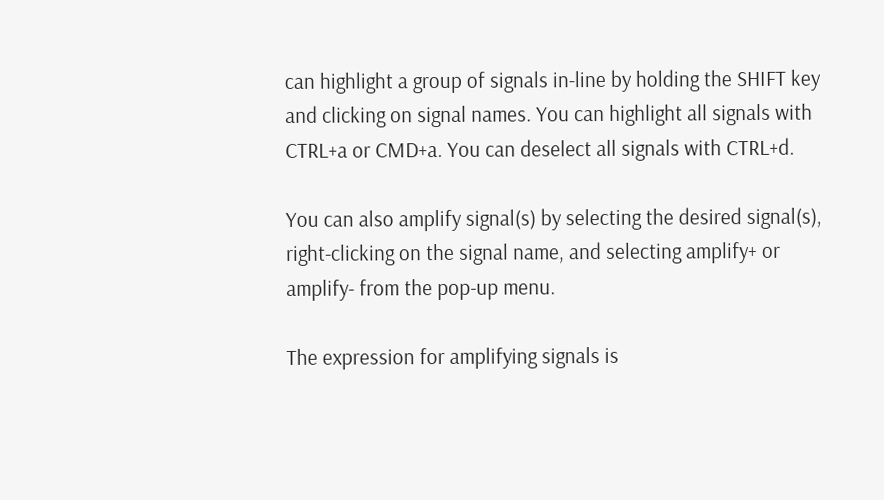can highlight a group of signals in-line by holding the SHIFT key and clicking on signal names. You can highlight all signals with CTRL+a or CMD+a. You can deselect all signals with CTRL+d.

You can also amplify signal(s) by selecting the desired signal(s), right-clicking on the signal name, and selecting amplify+ or amplify- from the pop-up menu.

The expression for amplifying signals is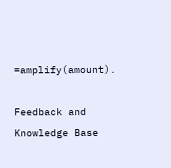=amplify(amount).

Feedback and Knowledge Base